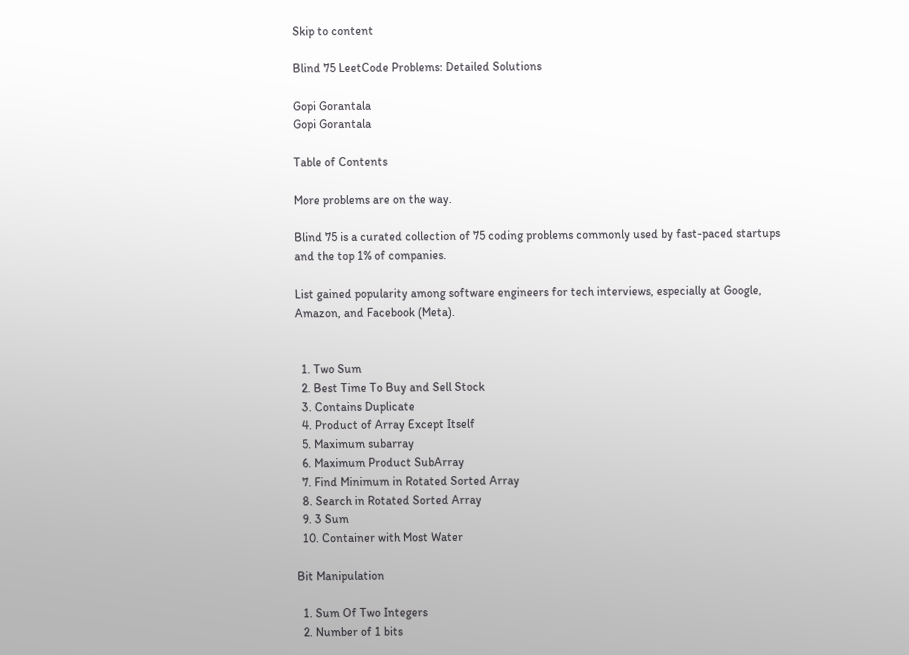Skip to content

Blind 75 LeetCode Problems: Detailed Solutions

Gopi Gorantala
Gopi Gorantala

Table of Contents

More problems are on the way.

Blind 75 is a curated collection of 75 coding problems commonly used by fast-paced startups and the top 1% of companies.

List gained popularity among software engineers for tech interviews, especially at Google, Amazon, and Facebook (Meta).


  1. Two Sum
  2. Best Time To Buy and Sell Stock
  3. Contains Duplicate
  4. Product of Array Except Itself
  5. Maximum subarray
  6. Maximum Product SubArray
  7. Find Minimum in Rotated Sorted Array
  8. Search in Rotated Sorted Array
  9. 3 Sum
  10. Container with Most Water

Bit Manipulation

  1. Sum Of Two Integers
  2. Number of 1 bits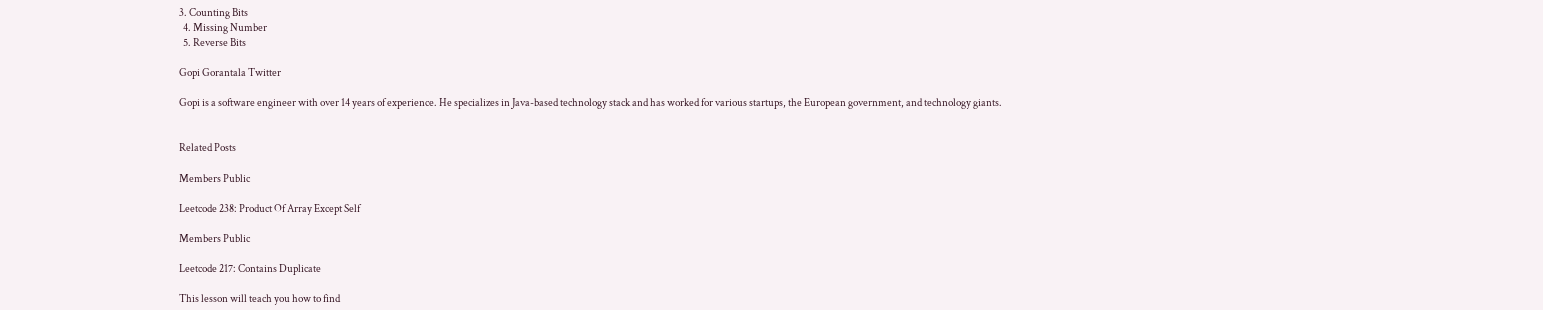3. Counting Bits
  4. Missing Number
  5. Reverse Bits

Gopi Gorantala Twitter

Gopi is a software engineer with over 14 years of experience. He specializes in Java-based technology stack and has worked for various startups, the European government, and technology giants.


Related Posts

Members Public

Leetcode 238: Product Of Array Except Self

Members Public

Leetcode 217: Contains Duplicate

This lesson will teach you how to find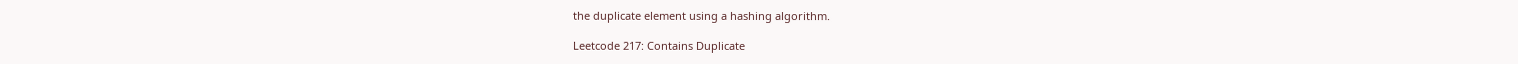the duplicate element using a hashing algorithm.

Leetcode 217: Contains Duplicate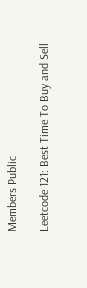Members Public

Leetcode 121: Best Time To Buy and Sell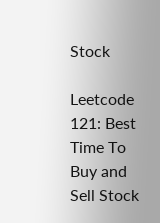Stock

Leetcode 121: Best Time To Buy and Sell Stock